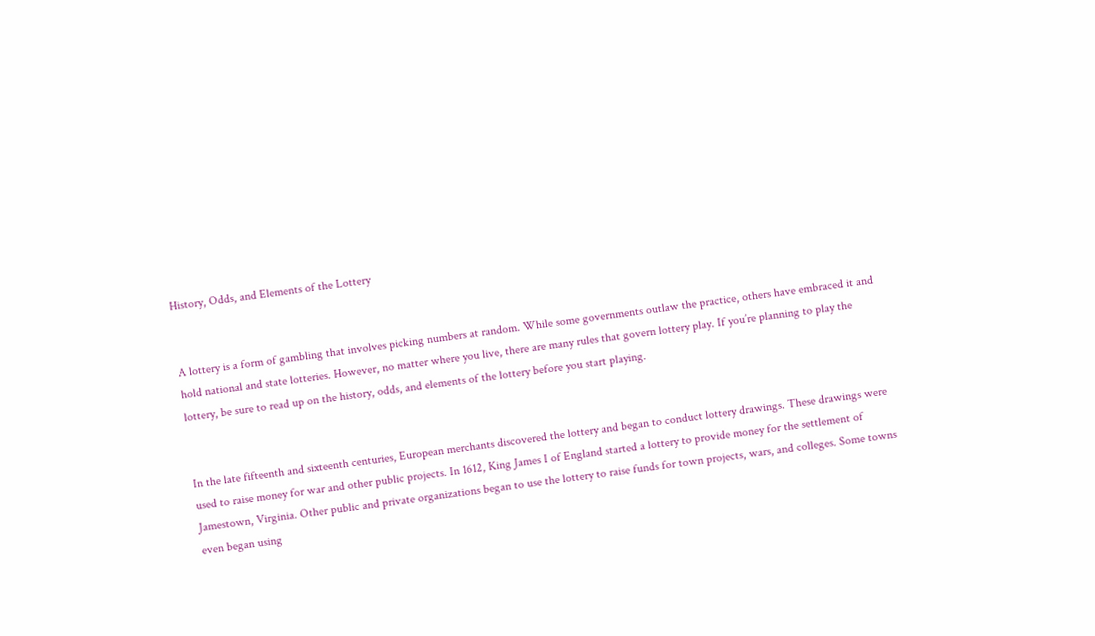History, Odds, and Elements of the Lottery


A lottery is a form of gambling that involves picking numbers at random. While some governments outlaw the practice, others have embraced it and hold national and state lotteries. However, no matter where you live, there are many rules that govern lottery play. If you’re planning to play the lottery, be sure to read up on the history, odds, and elements of the lottery before you start playing.


In the late fifteenth and sixteenth centuries, European merchants discovered the lottery and began to conduct lottery drawings. These drawings were used to raise money for war and other public projects. In 1612, King James I of England started a lottery to provide money for the settlement of Jamestown, Virginia. Other public and private organizations began to use the lottery to raise funds for town projects, wars, and colleges. Some towns even began using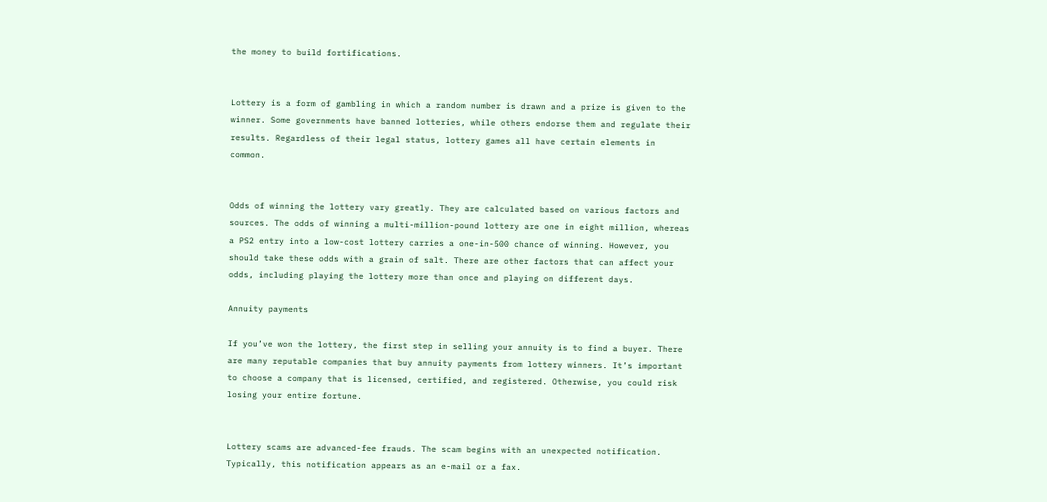the money to build fortifications.


Lottery is a form of gambling in which a random number is drawn and a prize is given to the winner. Some governments have banned lotteries, while others endorse them and regulate their results. Regardless of their legal status, lottery games all have certain elements in common.


Odds of winning the lottery vary greatly. They are calculated based on various factors and sources. The odds of winning a multi-million-pound lottery are one in eight million, whereas a PS2 entry into a low-cost lottery carries a one-in-500 chance of winning. However, you should take these odds with a grain of salt. There are other factors that can affect your odds, including playing the lottery more than once and playing on different days.

Annuity payments

If you’ve won the lottery, the first step in selling your annuity is to find a buyer. There are many reputable companies that buy annuity payments from lottery winners. It’s important to choose a company that is licensed, certified, and registered. Otherwise, you could risk losing your entire fortune.


Lottery scams are advanced-fee frauds. The scam begins with an unexpected notification. Typically, this notification appears as an e-mail or a fax.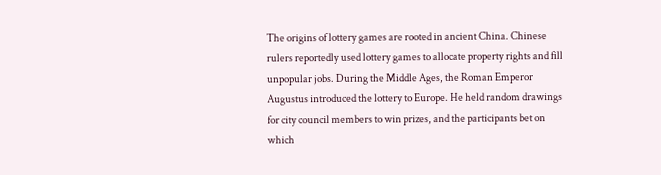The origins of lottery games are rooted in ancient China. Chinese rulers reportedly used lottery games to allocate property rights and fill unpopular jobs. During the Middle Ages, the Roman Emperor Augustus introduced the lottery to Europe. He held random drawings for city council members to win prizes, and the participants bet on which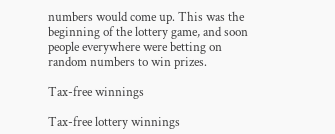numbers would come up. This was the beginning of the lottery game, and soon people everywhere were betting on random numbers to win prizes.

Tax-free winnings

Tax-free lottery winnings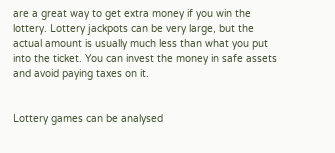are a great way to get extra money if you win the lottery. Lottery jackpots can be very large, but the actual amount is usually much less than what you put into the ticket. You can invest the money in safe assets and avoid paying taxes on it.


Lottery games can be analysed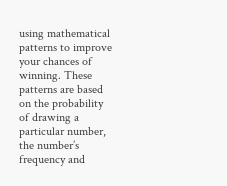using mathematical patterns to improve your chances of winning. These patterns are based on the probability of drawing a particular number, the number’s frequency and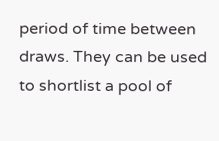period of time between draws. They can be used to shortlist a pool of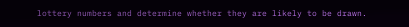lottery numbers and determine whether they are likely to be drawn.